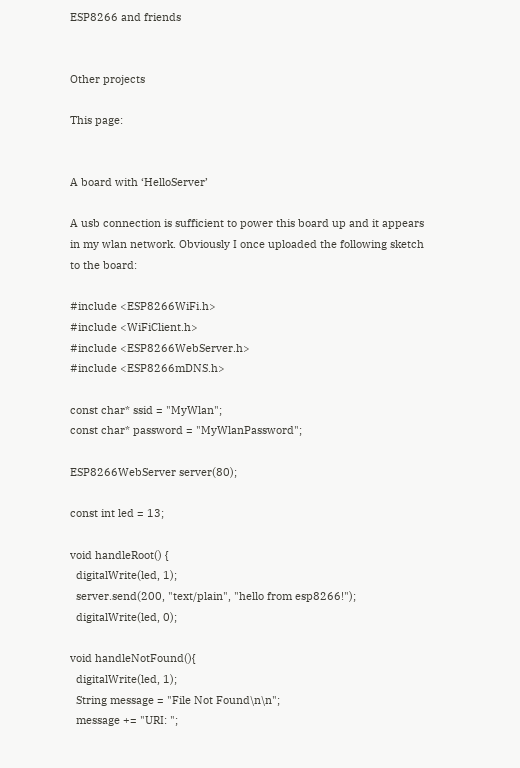ESP8266 and friends


Other projects

This page:


A board with ‘HelloServer’

A usb connection is sufficient to power this board up and it appears in my wlan network. Obviously I once uploaded the following sketch to the board:

#include <ESP8266WiFi.h>
#include <WiFiClient.h>
#include <ESP8266WebServer.h>
#include <ESP8266mDNS.h>

const char* ssid = "MyWlan";
const char* password = "MyWlanPassword";

ESP8266WebServer server(80);

const int led = 13;

void handleRoot() {
  digitalWrite(led, 1);
  server.send(200, "text/plain", "hello from esp8266!");
  digitalWrite(led, 0);

void handleNotFound(){
  digitalWrite(led, 1);
  String message = "File Not Found\n\n";
  message += "URI: ";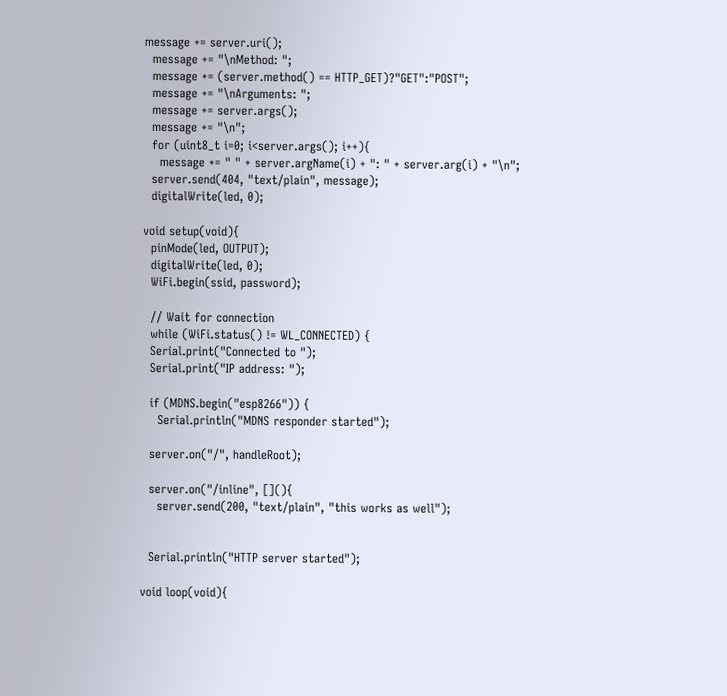message += server.uri();
  message += "\nMethod: ";
  message += (server.method() == HTTP_GET)?"GET":"POST";
  message += "\nArguments: ";
  message += server.args();
  message += "\n";
  for (uint8_t i=0; i<server.args(); i++){
    message += " " + server.argName(i) + ": " + server.arg(i) + "\n";
  server.send(404, "text/plain", message);
  digitalWrite(led, 0);

void setup(void){
  pinMode(led, OUTPUT);
  digitalWrite(led, 0);
  WiFi.begin(ssid, password);

  // Wait for connection
  while (WiFi.status() != WL_CONNECTED) {
  Serial.print("Connected to ");
  Serial.print("IP address: ");

  if (MDNS.begin("esp8266")) {
    Serial.println("MDNS responder started");

  server.on("/", handleRoot);

  server.on("/inline", [](){
    server.send(200, "text/plain", "this works as well");


  Serial.println("HTTP server started");

void loop(void){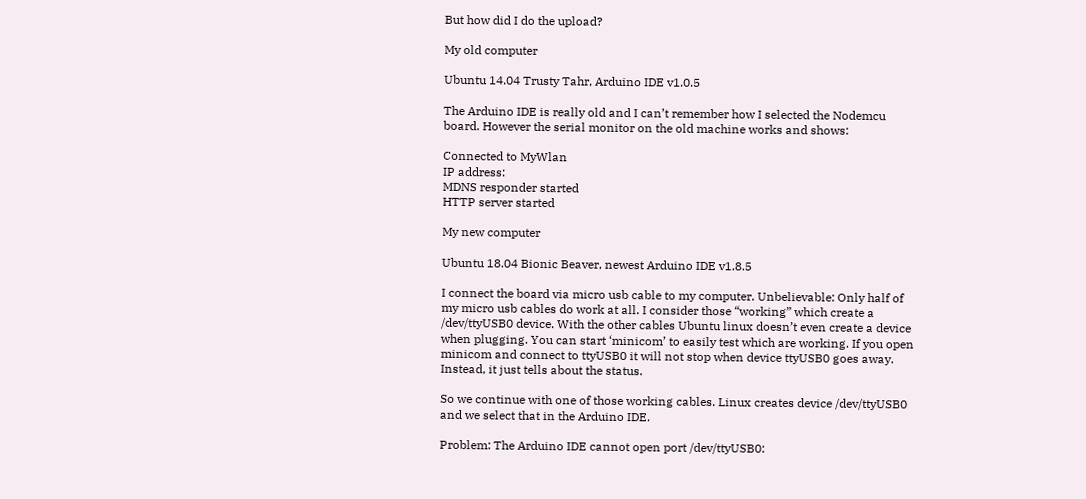But how did I do the upload?

My old computer

Ubuntu 14.04 Trusty Tahr, Arduino IDE v1.0.5

The Arduino IDE is really old and I can’t remember how I selected the Nodemcu board. However the serial monitor on the old machine works and shows:

Connected to MyWlan
IP address:
MDNS responder started
HTTP server started

My new computer

Ubuntu 18.04 Bionic Beaver, newest Arduino IDE v1.8.5

I connect the board via micro usb cable to my computer. Unbelievable: Only half of my micro usb cables do work at all. I consider those “working” which create a /dev/ttyUSB0 device. With the other cables Ubuntu linux doesn’t even create a device when plugging. You can start ‘minicom’ to easily test which are working. If you open minicom and connect to ttyUSB0 it will not stop when device ttyUSB0 goes away. Instead, it just tells about the status.

So we continue with one of those working cables. Linux creates device /dev/ttyUSB0 and we select that in the Arduino IDE.

Problem: The Arduino IDE cannot open port /dev/ttyUSB0: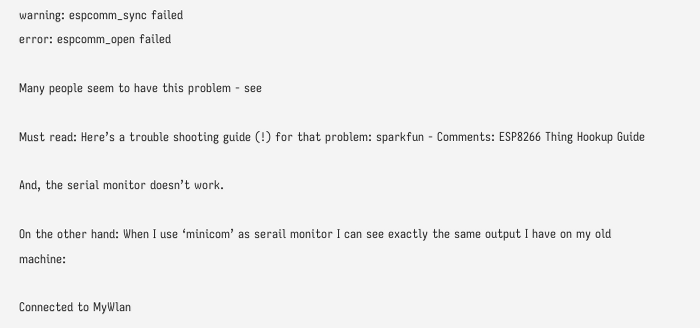warning: espcomm_sync failed
error: espcomm_open failed

Many people seem to have this problem - see

Must read: Here’s a trouble shooting guide (!) for that problem: sparkfun - Comments: ESP8266 Thing Hookup Guide

And, the serial monitor doesn’t work.

On the other hand: When I use ‘minicom’ as serail monitor I can see exactly the same output I have on my old machine:

Connected to MyWlan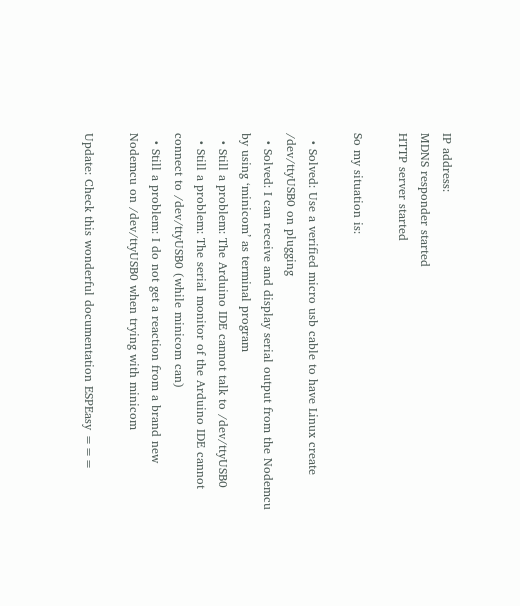IP address:
MDNS responder started
HTTP server started

So my situation is:

  • Solved: Use a verified micro usb cable to have Linux create /dev/ttyUSB0 on plugging
  • Solved: I can receive and display serial output from the Nodemcu by using ‘minicom’ as terminal program
  • Still a problem: The Arduino IDE cannot talk to /dev/ttyUSB0
  • Still a problem: The serial monitor of the Arduino IDE cannot connect to /dev/ttyUSB0 (while minicom can)
  • Still a problem: I do not get a reaction from a brand new Nodemcu on /dev/ttyUSB0 when trying with minicom

Update: Check this wonderful documentation ESPEasy ===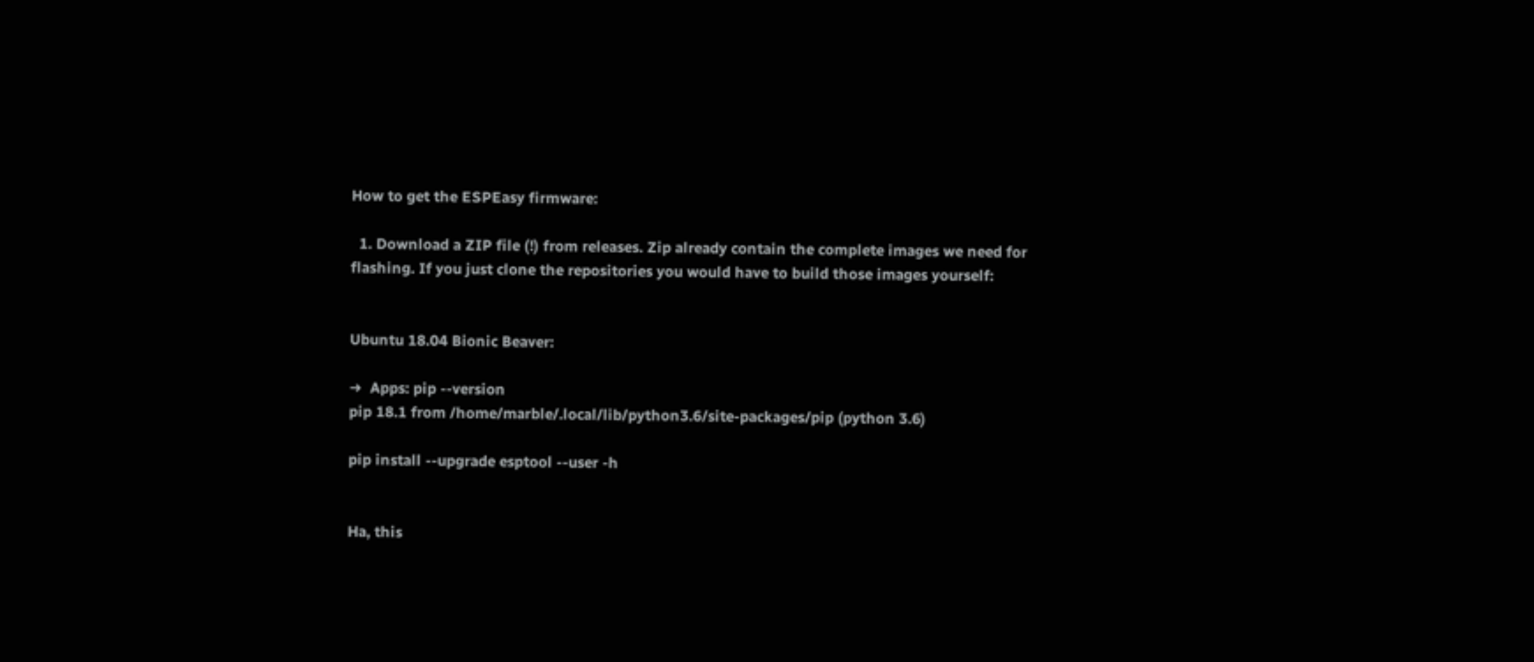How to get the ESPEasy firmware:

  1. Download a ZIP file (!) from releases. Zip already contain the complete images we need for flashing. If you just clone the repositories you would have to build those images yourself:


Ubuntu 18.04 Bionic Beaver:

➜  Apps: pip --version
pip 18.1 from /home/marble/.local/lib/python3.6/site-packages/pip (python 3.6)

pip install --upgrade esptool --user -h


Ha, this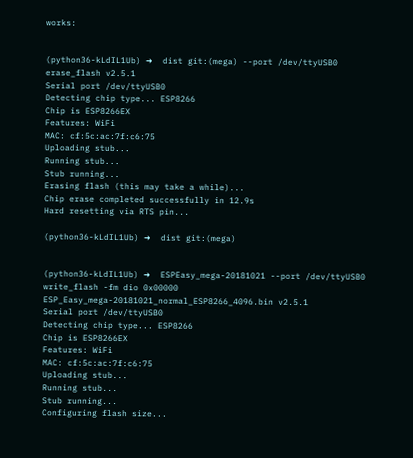works:


(python36-kLdIL1Ub) ➜  dist git:(mega) --port /dev/ttyUSB0 erase_flash v2.5.1
Serial port /dev/ttyUSB0
Detecting chip type... ESP8266
Chip is ESP8266EX
Features: WiFi
MAC: cf:5c:ac:7f:c6:75
Uploading stub...
Running stub...
Stub running...
Erasing flash (this may take a while)...
Chip erase completed successfully in 12.9s
Hard resetting via RTS pin...

(python36-kLdIL1Ub) ➜  dist git:(mega)


(python36-kLdIL1Ub) ➜  ESPEasy_mega-20181021 --port /dev/ttyUSB0 write_flash -fm dio 0x00000 ESP_Easy_mega-20181021_normal_ESP8266_4096.bin v2.5.1
Serial port /dev/ttyUSB0
Detecting chip type... ESP8266
Chip is ESP8266EX
Features: WiFi
MAC: cf:5c:ac:7f:c6:75
Uploading stub...
Running stub...
Stub running...
Configuring flash size...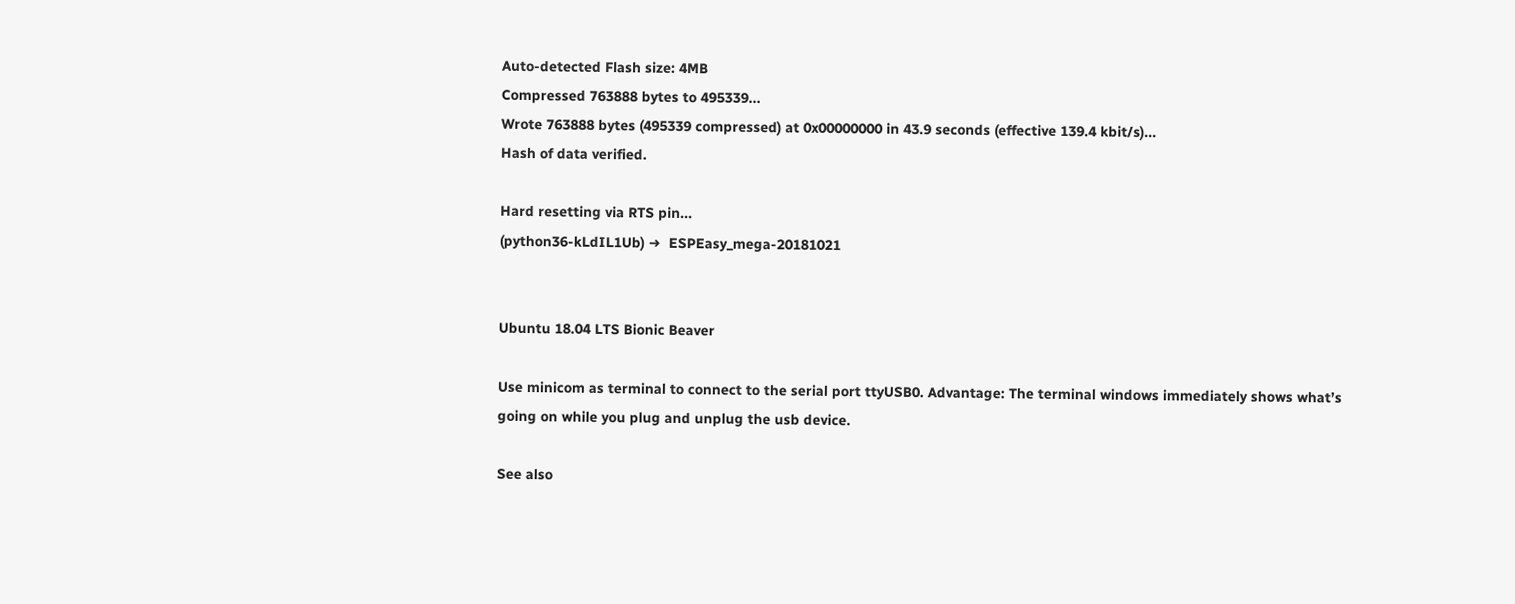Auto-detected Flash size: 4MB
Compressed 763888 bytes to 495339...
Wrote 763888 bytes (495339 compressed) at 0x00000000 in 43.9 seconds (effective 139.4 kbit/s)...
Hash of data verified.

Hard resetting via RTS pin...
(python36-kLdIL1Ub) ➜  ESPEasy_mega-20181021


Ubuntu 18.04 LTS Bionic Beaver

Use minicom as terminal to connect to the serial port ttyUSB0. Advantage: The terminal windows immediately shows what’s going on while you plug and unplug the usb device.

See also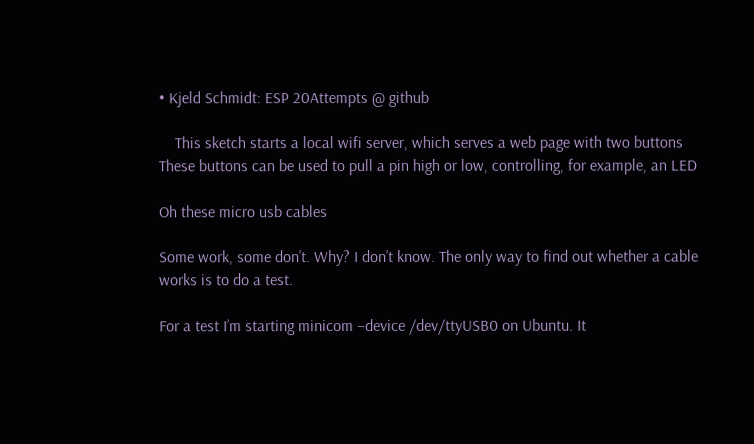• Kjeld Schmidt: ESP 20Attempts @ github

    This sketch starts a local wifi server, which serves a web page with two buttons These buttons can be used to pull a pin high or low, controlling, for example, an LED

Oh these micro usb cables

Some work, some don’t. Why? I don’t know. The only way to find out whether a cable works is to do a test.

For a test I’m starting minicom –device /dev/ttyUSB0 on Ubuntu. It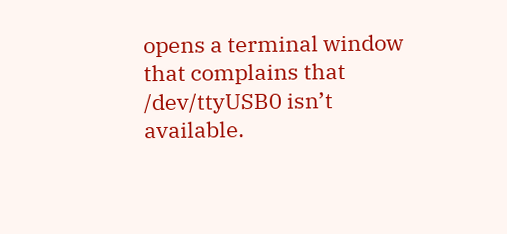opens a terminal window that complains that /dev/ttyUSB0 isn’t available.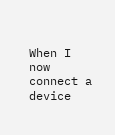When I now connect a device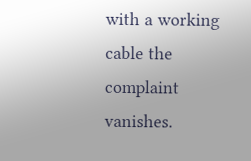with a working cable the complaint vanishes.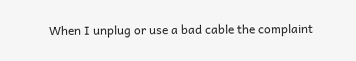When I unplug or use a bad cable the complaint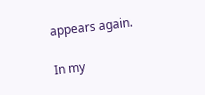appears again.

In my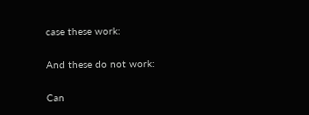case these work:


And these do not work:


Can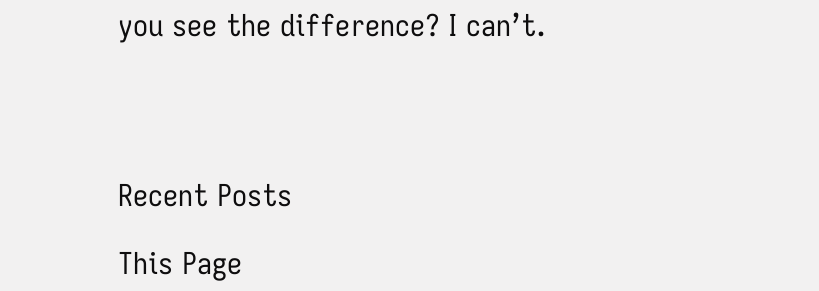you see the difference? I can’t.




Recent Posts

This Page